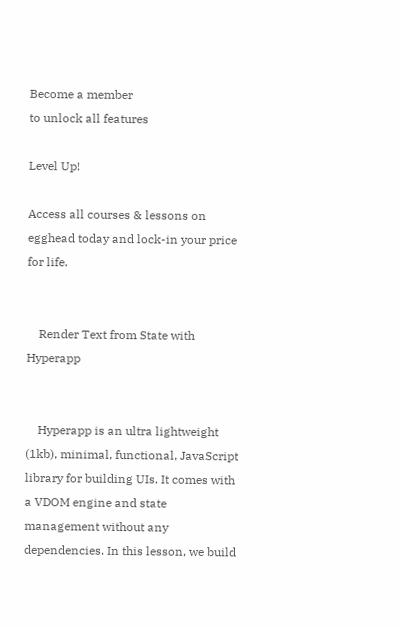Become a member
to unlock all features

Level Up!

Access all courses & lessons on egghead today and lock-in your price for life.


    Render Text from State with Hyperapp


    Hyperapp is an ultra lightweight (1kb), minimal, functional, JavaScript library for building UIs. It comes with a VDOM engine and state management without any dependencies. In this lesson, we build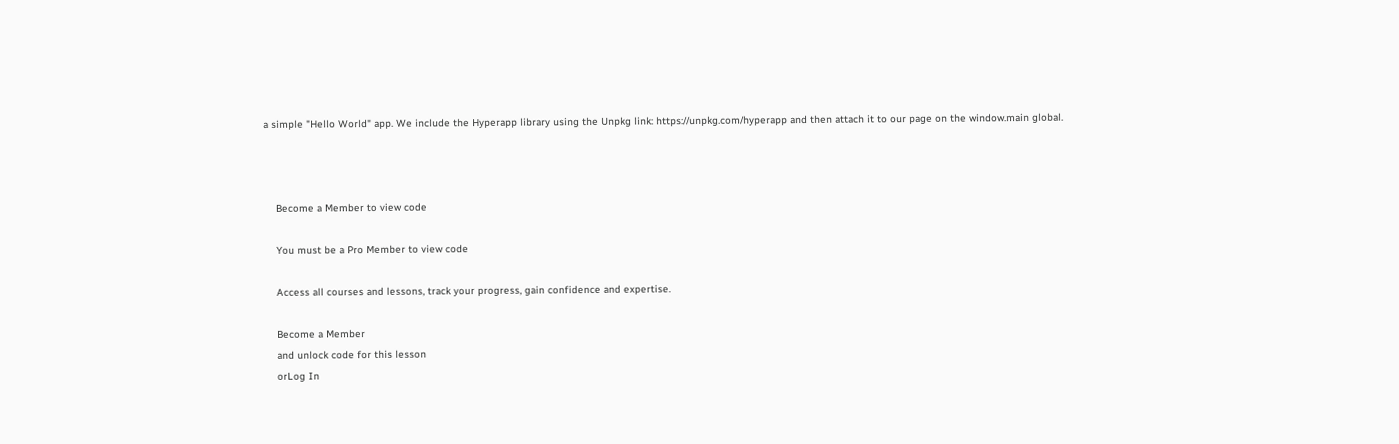a simple "Hello World" app. We include the Hyperapp library using the Unpkg link: https://unpkg.com/hyperapp and then attach it to our page on the window.main global.



    Become a Member to view code

    You must be a Pro Member to view code

    Access all courses and lessons, track your progress, gain confidence and expertise.

    Become a Member
    and unlock code for this lesson
    orLog In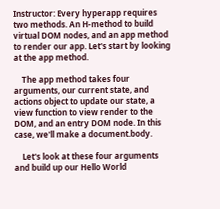Instructor: Every hyperapp requires two methods. An H-method to build virtual DOM nodes, and an app method to render our app. Let's start by looking at the app method.

    The app method takes four arguments, our current state, and actions object to update our state, a view function to view render to the DOM, and an entry DOM node. In this case, we'll make a document.body.

    Let's look at these four arguments and build up our Hello World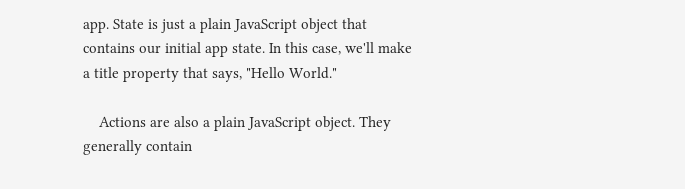app. State is just a plain JavaScript object that contains our initial app state. In this case, we'll make a title property that says, "Hello World."

    Actions are also a plain JavaScript object. They generally contain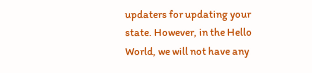updaters for updating your state. However, in the Hello World, we will not have any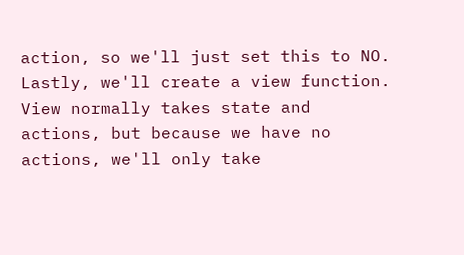action, so we'll just set this to NO. Lastly, we'll create a view function. View normally takes state and actions, but because we have no actions, we'll only take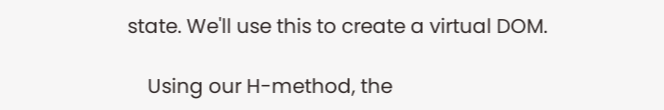state. We'll use this to create a virtual DOM.

    Using our H-method, the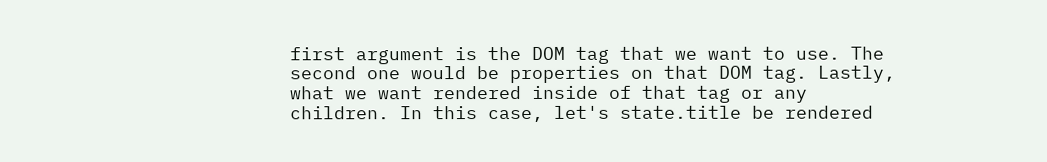first argument is the DOM tag that we want to use. The second one would be properties on that DOM tag. Lastly, what we want rendered inside of that tag or any children. In this case, let's state.title be rendered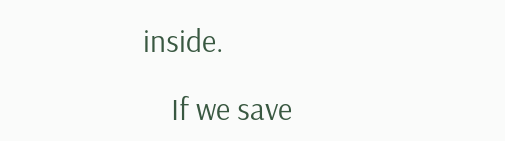inside.

    If we save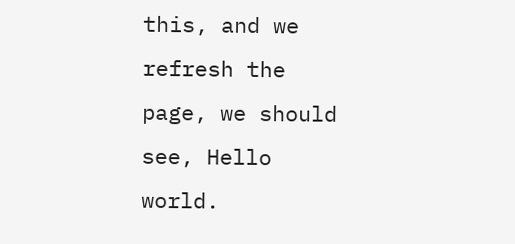this, and we refresh the page, we should see, Hello world.